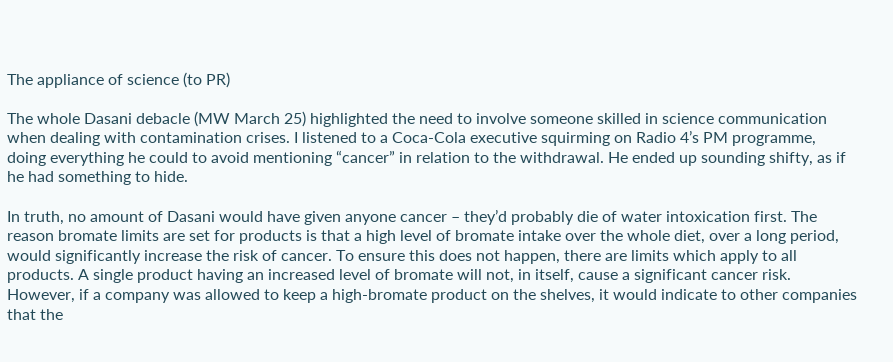The appliance of science (to PR)

The whole Dasani debacle (MW March 25) highlighted the need to involve someone skilled in science communication when dealing with contamination crises. I listened to a Coca-Cola executive squirming on Radio 4’s PM programme, doing everything he could to avoid mentioning “cancer” in relation to the withdrawal. He ended up sounding shifty, as if he had something to hide.

In truth, no amount of Dasani would have given anyone cancer – they’d probably die of water intoxication first. The reason bromate limits are set for products is that a high level of bromate intake over the whole diet, over a long period, would significantly increase the risk of cancer. To ensure this does not happen, there are limits which apply to all products. A single product having an increased level of bromate will not, in itself, cause a significant cancer risk. However, if a company was allowed to keep a high-bromate product on the shelves, it would indicate to other companies that the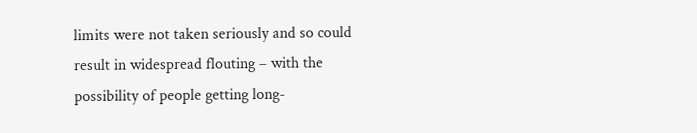limits were not taken seriously and so could result in widespread flouting – with the possibility of people getting long-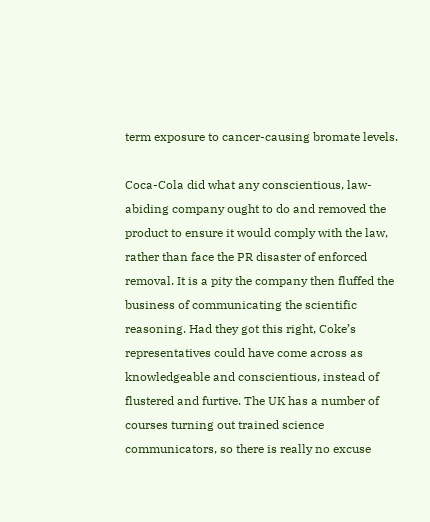term exposure to cancer-causing bromate levels.

Coca-Cola did what any conscientious, law-abiding company ought to do and removed the product to ensure it would comply with the law, rather than face the PR disaster of enforced removal. It is a pity the company then fluffed the business of communicating the scientific reasoning. Had they got this right, Coke’s representatives could have come across as knowledgeable and conscientious, instead of flustered and furtive. The UK has a number of courses turning out trained science communicators, so there is really no excuse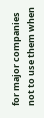for major companies not to use them when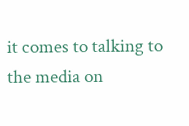it comes to talking to the media on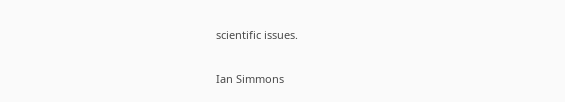scientific issues.

Ian Simmons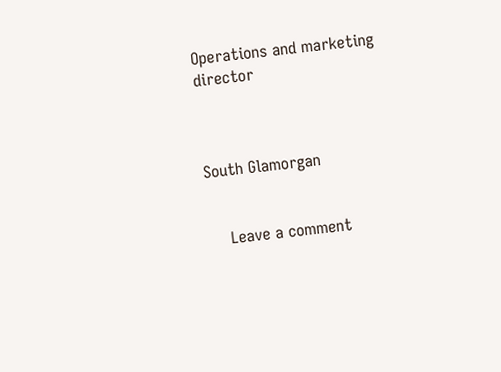Operations and marketing director



South Glamorgan


    Leave a comment